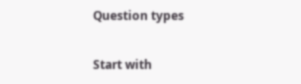Question types

Start with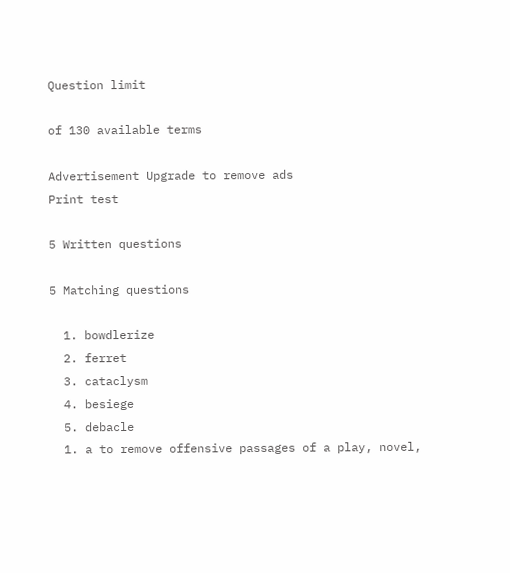Question limit

of 130 available terms

Advertisement Upgrade to remove ads
Print test

5 Written questions

5 Matching questions

  1. bowdlerize
  2. ferret
  3. cataclysm
  4. besiege
  5. debacle
  1. a to remove offensive passages of a play, novel,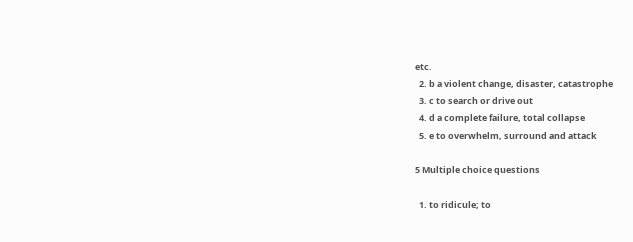etc.
  2. b a violent change, disaster, catastrophe
  3. c to search or drive out
  4. d a complete failure, total collapse
  5. e to overwhelm, surround and attack

5 Multiple choice questions

  1. to ridicule; to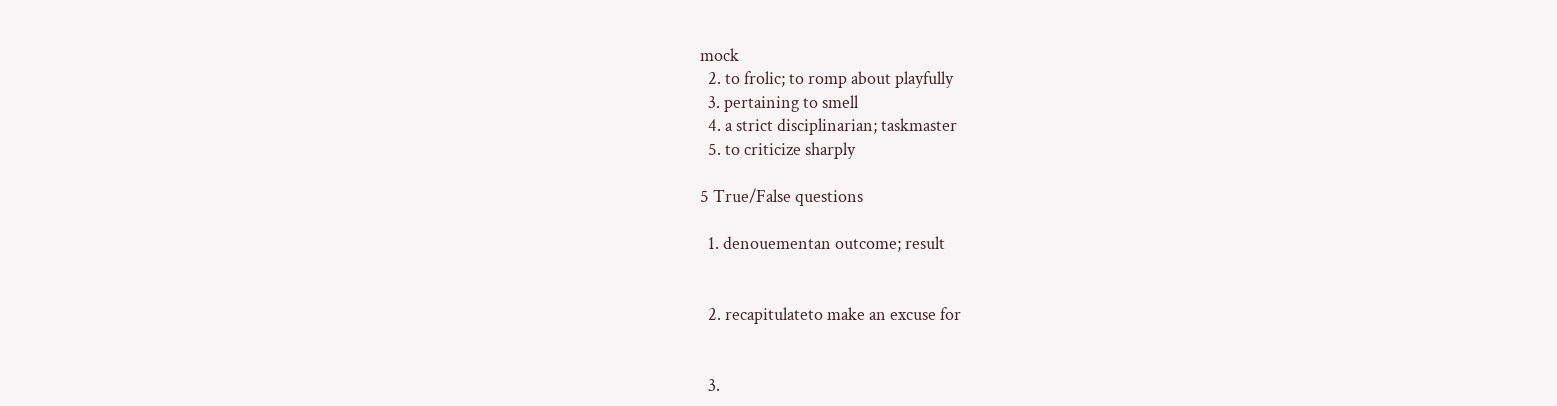mock
  2. to frolic; to romp about playfully
  3. pertaining to smell
  4. a strict disciplinarian; taskmaster
  5. to criticize sharply

5 True/False questions

  1. denouementan outcome; result


  2. recapitulateto make an excuse for


  3.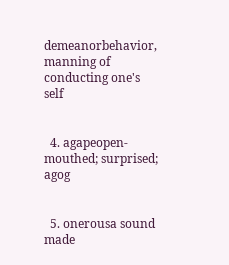demeanorbehavior, manning of conducting one's self


  4. agapeopen-mouthed; surprised; agog


  5. onerousa sound made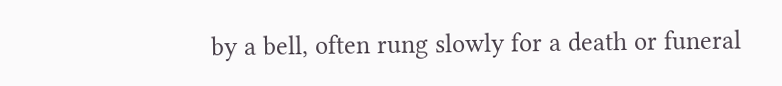by a bell, often rung slowly for a death or funeral